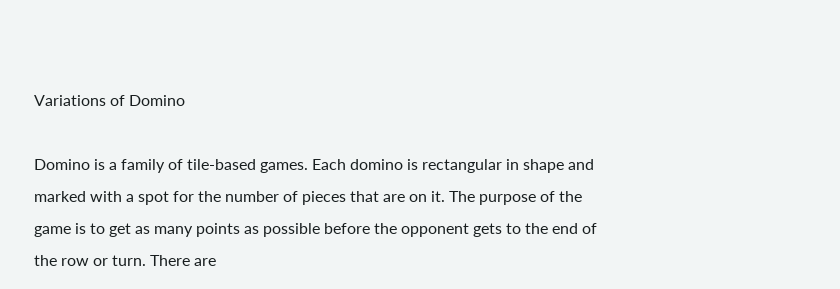Variations of Domino

Domino is a family of tile-based games. Each domino is rectangular in shape and marked with a spot for the number of pieces that are on it. The purpose of the game is to get as many points as possible before the opponent gets to the end of the row or turn. There are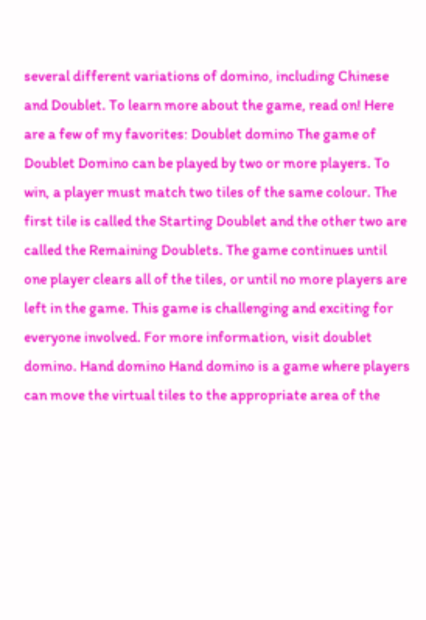several different variations of domino, including Chinese and Doublet. To learn more about the game, read on! Here are a few of my favorites: Doublet domino The game of Doublet Domino can be played by two or more players. To win, a player must match two tiles of the same colour. The first tile is called the Starting Doublet and the other two are called the Remaining Doublets. The game continues until one player clears all of the tiles, or until no more players are left in the game. This game is challenging and exciting for everyone involved. For more information, visit doublet domino. Hand domino Hand domino is a game where players can move the virtual tiles to the appropriate area of the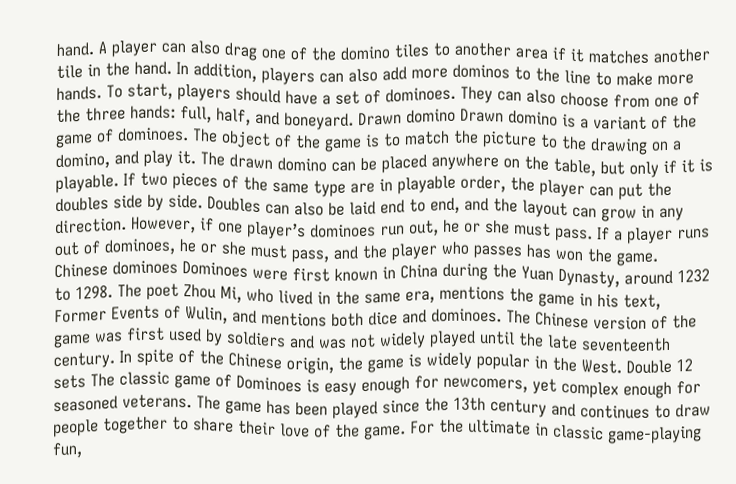hand. A player can also drag one of the domino tiles to another area if it matches another tile in the hand. In addition, players can also add more dominos to the line to make more hands. To start, players should have a set of dominoes. They can also choose from one of the three hands: full, half, and boneyard. Drawn domino Drawn domino is a variant of the game of dominoes. The object of the game is to match the picture to the drawing on a domino, and play it. The drawn domino can be placed anywhere on the table, but only if it is playable. If two pieces of the same type are in playable order, the player can put the doubles side by side. Doubles can also be laid end to end, and the layout can grow in any direction. However, if one player’s dominoes run out, he or she must pass. If a player runs out of dominoes, he or she must pass, and the player who passes has won the game. Chinese dominoes Dominoes were first known in China during the Yuan Dynasty, around 1232 to 1298. The poet Zhou Mi, who lived in the same era, mentions the game in his text, Former Events of Wulin, and mentions both dice and dominoes. The Chinese version of the game was first used by soldiers and was not widely played until the late seventeenth century. In spite of the Chinese origin, the game is widely popular in the West. Double 12 sets The classic game of Dominoes is easy enough for newcomers, yet complex enough for seasoned veterans. The game has been played since the 13th century and continues to draw people together to share their love of the game. For the ultimate in classic game-playing fun,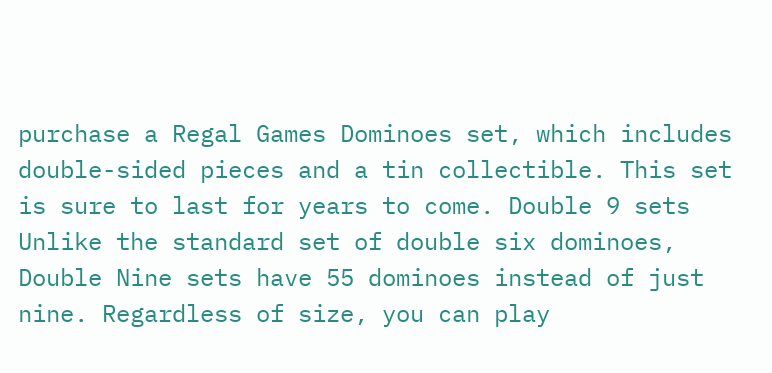purchase a Regal Games Dominoes set, which includes double-sided pieces and a tin collectible. This set is sure to last for years to come. Double 9 sets Unlike the standard set of double six dominoes, Double Nine sets have 55 dominoes instead of just nine. Regardless of size, you can play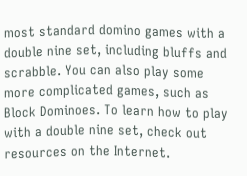most standard domino games with a double nine set, including bluffs and scrabble. You can also play some more complicated games, such as Block Dominoes. To learn how to play with a double nine set, check out resources on the Internet.